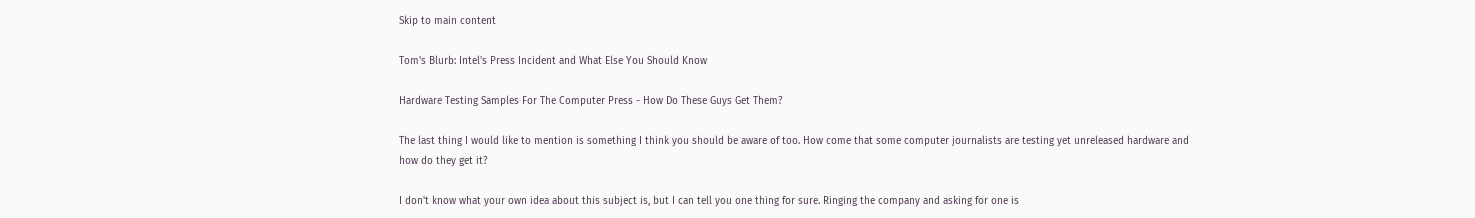Skip to main content

Tom's Blurb: Intel's Press Incident and What Else You Should Know

Hardware Testing Samples For The Computer Press - How Do These Guys Get Them?

The last thing I would like to mention is something I think you should be aware of too. How come that some computer journalists are testing yet unreleased hardware and how do they get it?

I don't know what your own idea about this subject is, but I can tell you one thing for sure. Ringing the company and asking for one is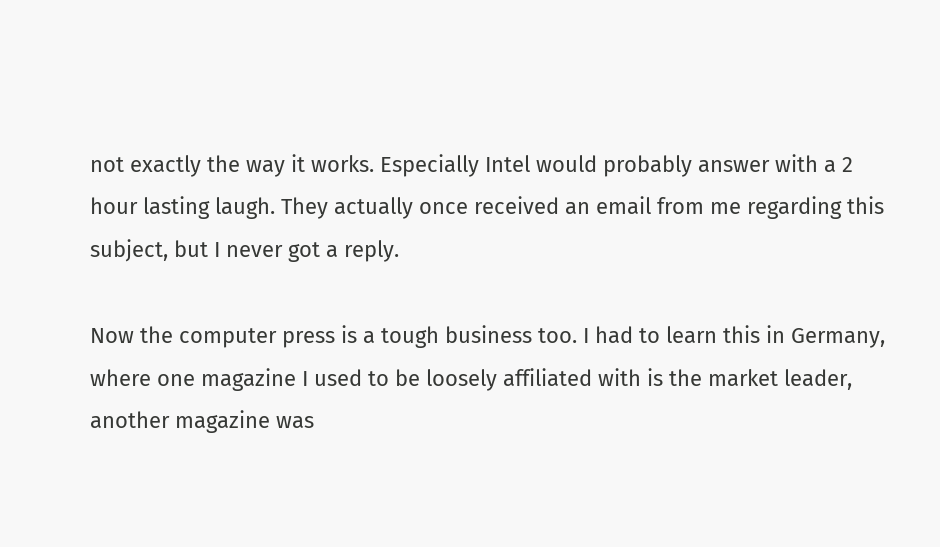not exactly the way it works. Especially Intel would probably answer with a 2 hour lasting laugh. They actually once received an email from me regarding this subject, but I never got a reply.

Now the computer press is a tough business too. I had to learn this in Germany, where one magazine I used to be loosely affiliated with is the market leader, another magazine was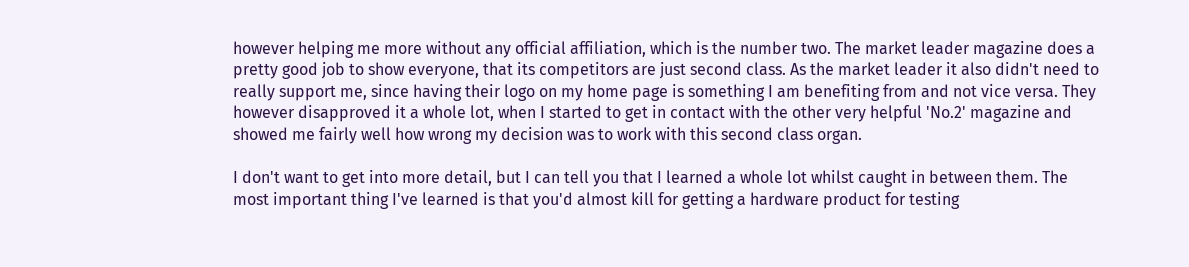however helping me more without any official affiliation, which is the number two. The market leader magazine does a pretty good job to show everyone, that its competitors are just second class. As the market leader it also didn't need to really support me, since having their logo on my home page is something I am benefiting from and not vice versa. They however disapproved it a whole lot, when I started to get in contact with the other very helpful 'No.2' magazine and showed me fairly well how wrong my decision was to work with this second class organ.

I don't want to get into more detail, but I can tell you that I learned a whole lot whilst caught in between them. The most important thing I've learned is that you'd almost kill for getting a hardware product for testing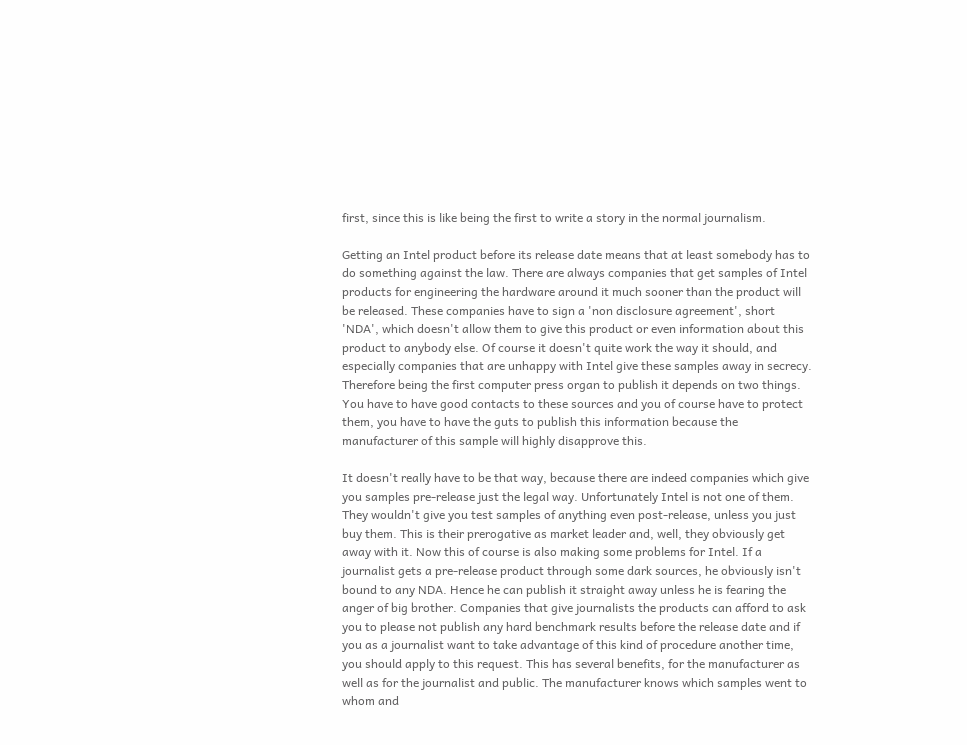first, since this is like being the first to write a story in the normal journalism.

Getting an Intel product before its release date means that at least somebody has to do something against the law. There are always companies that get samples of Intel products for engineering the hardware around it much sooner than the product will be released. These companies have to sign a 'non disclosure agreement', short 'NDA', which doesn't allow them to give this product or even information about this product to anybody else. Of course it doesn't quite work the way it should, and especially companies that are unhappy with Intel give these samples away in secrecy. Therefore being the first computer press organ to publish it depends on two things. You have to have good contacts to these sources and you of course have to protect them, you have to have the guts to publish this information because the manufacturer of this sample will highly disapprove this.

It doesn't really have to be that way, because there are indeed companies which give you samples pre-release just the legal way. Unfortunately Intel is not one of them. They wouldn't give you test samples of anything even post-release, unless you just buy them. This is their prerogative as market leader and, well, they obviously get away with it. Now this of course is also making some problems for Intel. If a journalist gets a pre-release product through some dark sources, he obviously isn't bound to any NDA. Hence he can publish it straight away unless he is fearing the anger of big brother. Companies that give journalists the products can afford to ask you to please not publish any hard benchmark results before the release date and if you as a journalist want to take advantage of this kind of procedure another time, you should apply to this request. This has several benefits, for the manufacturer as well as for the journalist and public. The manufacturer knows which samples went to whom and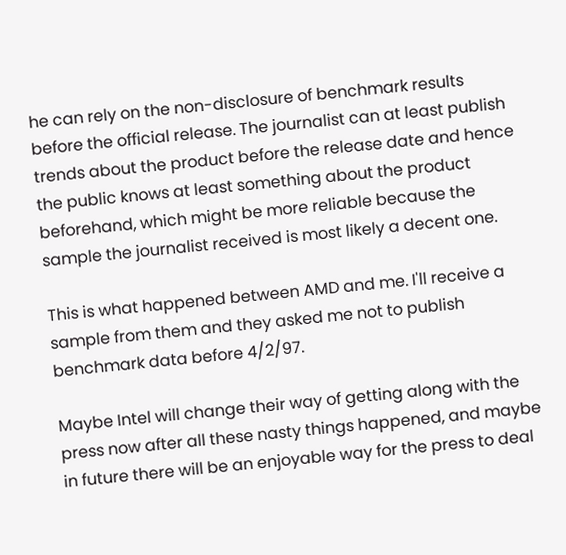he can rely on the non-disclosure of benchmark results before the official release. The journalist can at least publish trends about the product before the release date and hence the public knows at least something about the product beforehand, which might be more reliable because the sample the journalist received is most likely a decent one.

This is what happened between AMD and me. I'll receive a sample from them and they asked me not to publish benchmark data before 4/2/97.

Maybe Intel will change their way of getting along with the press now after all these nasty things happened, and maybe in future there will be an enjoyable way for the press to deal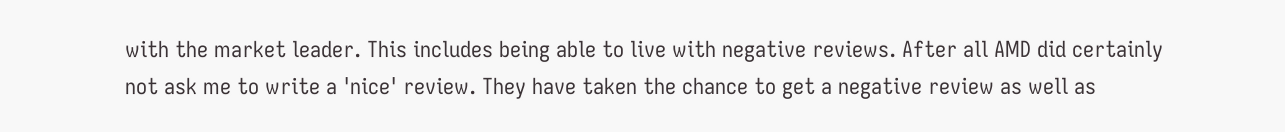with the market leader. This includes being able to live with negative reviews. After all AMD did certainly not ask me to write a 'nice' review. They have taken the chance to get a negative review as well as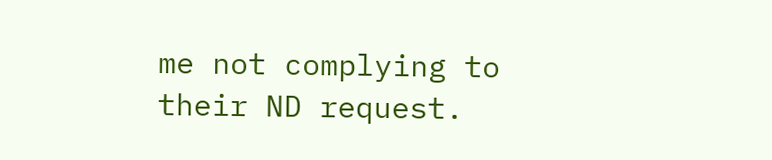me not complying to their ND request.